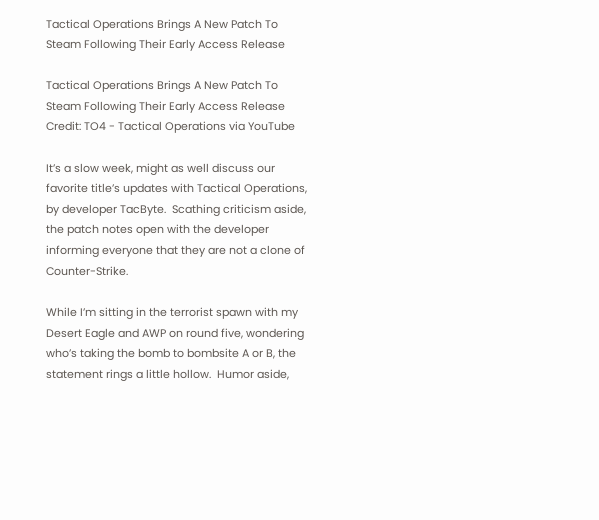Tactical Operations Brings A New Patch To Steam Following Their Early Access Release

Tactical Operations Brings A New Patch To Steam Following Their Early Access Release
Credit: TO4 - Tactical Operations via YouTube

It’s a slow week, might as well discuss our favorite title’s updates with Tactical Operations, by developer TacByte.  Scathing criticism aside, the patch notes open with the developer informing everyone that they are not a clone of Counter-Strike.

While I’m sitting in the terrorist spawn with my Desert Eagle and AWP on round five, wondering who’s taking the bomb to bombsite A or B, the statement rings a little hollow.  Humor aside,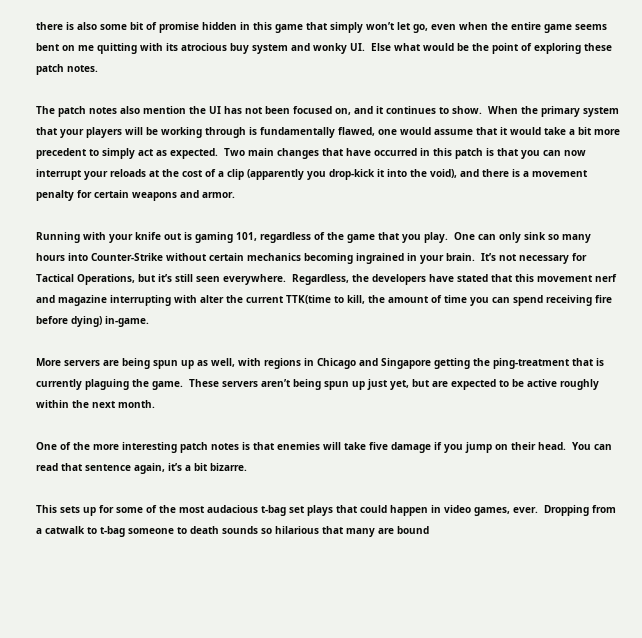there is also some bit of promise hidden in this game that simply won’t let go, even when the entire game seems bent on me quitting with its atrocious buy system and wonky UI.  Else what would be the point of exploring these patch notes.

The patch notes also mention the UI has not been focused on, and it continues to show.  When the primary system that your players will be working through is fundamentally flawed, one would assume that it would take a bit more precedent to simply act as expected.  Two main changes that have occurred in this patch is that you can now interrupt your reloads at the cost of a clip (apparently you drop-kick it into the void), and there is a movement penalty for certain weapons and armor.

Running with your knife out is gaming 101, regardless of the game that you play.  One can only sink so many hours into Counter-Strike without certain mechanics becoming ingrained in your brain.  It’s not necessary for Tactical Operations, but it’s still seen everywhere.  Regardless, the developers have stated that this movement nerf and magazine interrupting with alter the current TTK(time to kill, the amount of time you can spend receiving fire before dying) in-game.

More servers are being spun up as well, with regions in Chicago and Singapore getting the ping-treatment that is currently plaguing the game.  These servers aren’t being spun up just yet, but are expected to be active roughly within the next month.

One of the more interesting patch notes is that enemies will take five damage if you jump on their head.  You can read that sentence again, it’s a bit bizarre.

This sets up for some of the most audacious t-bag set plays that could happen in video games, ever.  Dropping from a catwalk to t-bag someone to death sounds so hilarious that many are bound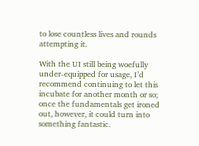to lose countless lives and rounds attempting it.

With the UI still being woefully under-equipped for usage, I’d recommend continuing to let this incubate for another month or so; once the fundamentals get ironed out, however, it could turn into something fantastic.